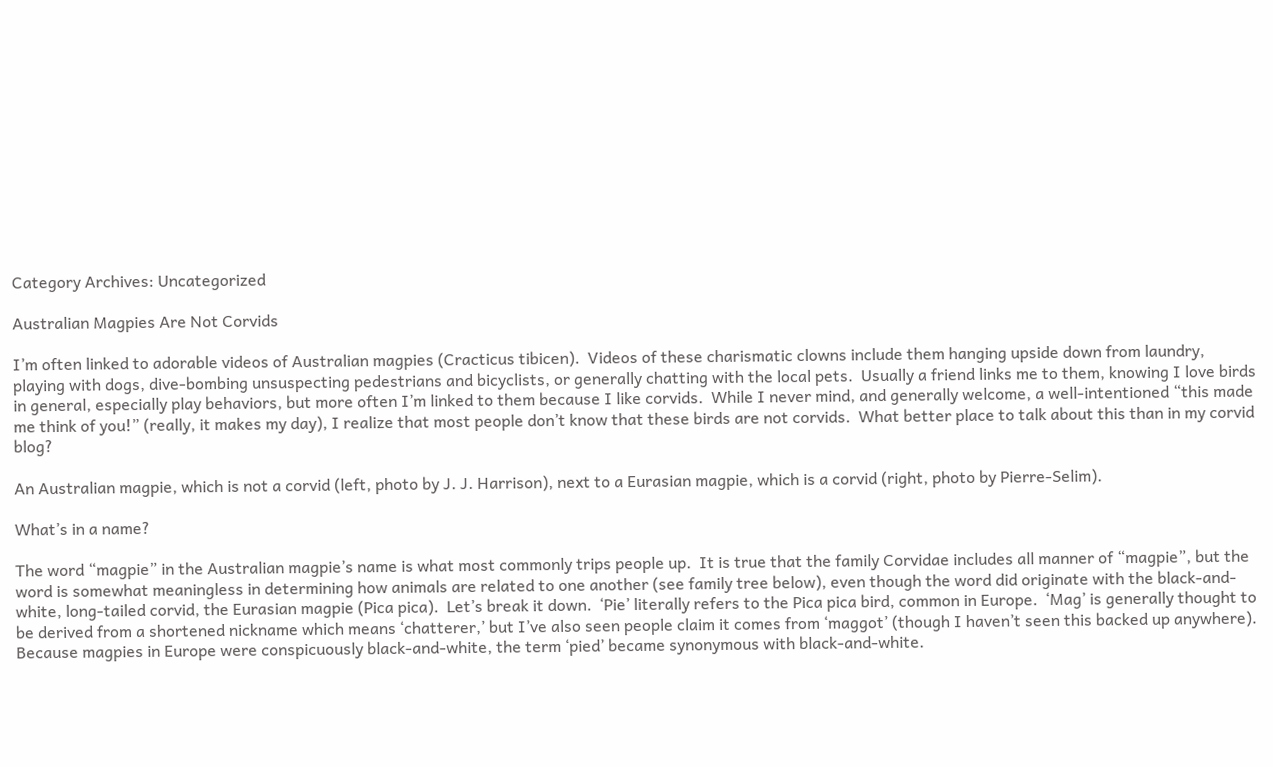Category Archives: Uncategorized

Australian Magpies Are Not Corvids

I’m often linked to adorable videos of Australian magpies (Cracticus tibicen).  Videos of these charismatic clowns include them hanging upside down from laundry, playing with dogs, dive-bombing unsuspecting pedestrians and bicyclists, or generally chatting with the local pets.  Usually a friend links me to them, knowing I love birds in general, especially play behaviors, but more often I’m linked to them because I like corvids.  While I never mind, and generally welcome, a well-intentioned “this made me think of you!” (really, it makes my day), I realize that most people don’t know that these birds are not corvids.  What better place to talk about this than in my corvid blog?

An Australian magpie, which is not a corvid (left, photo by J. J. Harrison), next to a Eurasian magpie, which is a corvid (right, photo by Pierre-Selim).

What’s in a name?

The word “magpie” in the Australian magpie’s name is what most commonly trips people up.  It is true that the family Corvidae includes all manner of “magpie”, but the word is somewhat meaningless in determining how animals are related to one another (see family tree below), even though the word did originate with the black-and-white, long-tailed corvid, the Eurasian magpie (Pica pica).  Let’s break it down.  ‘Pie’ literally refers to the Pica pica bird, common in Europe.  ‘Mag’ is generally thought to be derived from a shortened nickname which means ‘chatterer,’ but I’ve also seen people claim it comes from ‘maggot’ (though I haven’t seen this backed up anywhere).  Because magpies in Europe were conspicuously black-and-white, the term ‘pied’ became synonymous with black-and-white.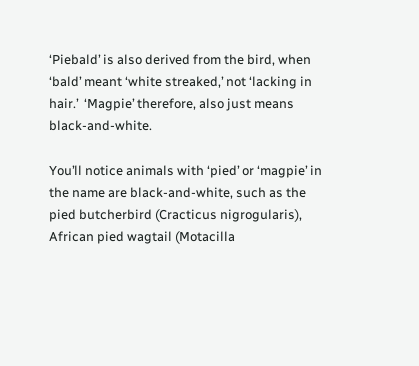‘Piebald’ is also derived from the bird, when ‘bald’ meant ‘white streaked,’ not ‘lacking in hair.’  ‘Magpie’ therefore, also just means black-and-white.

You’ll notice animals with ‘pied’ or ‘magpie’ in the name are black-and-white, such as the pied butcherbird (Cracticus nigrogularis), African pied wagtail (Motacilla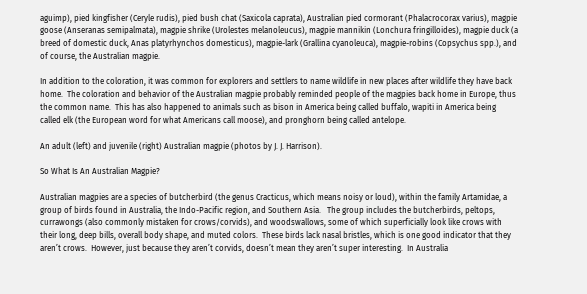aguimp), pied kingfisher (Ceryle rudis), pied bush chat (Saxicola caprata), Australian pied cormorant (Phalacrocorax varius), magpie goose (Anseranas semipalmata), magpie shrike (Urolestes melanoleucus), magpie mannikin (Lonchura fringilloides), magpie duck (a breed of domestic duck, Anas platyrhynchos domesticus), magpie-lark (Grallina cyanoleuca), magpie-robins (Copsychus spp.), and of course, the Australian magpie.

In addition to the coloration, it was common for explorers and settlers to name wildlife in new places after wildlife they have back home.  The coloration and behavior of the Australian magpie probably reminded people of the magpies back home in Europe, thus the common name.  This has also happened to animals such as bison in America being called buffalo, wapiti in America being called elk (the European word for what Americans call moose), and pronghorn being called antelope.

An adult (left) and juvenile (right) Australian magpie (photos by J. J. Harrison).

So What Is An Australian Magpie?

Australian magpies are a species of butcherbird (the genus Cracticus, which means noisy or loud), within the family Artamidae, a group of birds found in Australia, the Indo-Pacific region, and Southern Asia.   The group includes the butcherbirds, peltops, currawongs (also commonly mistaken for crows/corvids), and woodswallows, some of which superficially look like crows with their long, deep bills, overall body shape, and muted colors.  These birds lack nasal bristles, which is one good indicator that they aren’t crows.  However, just because they aren’t corvids, doesn’t mean they aren’t super interesting.  In Australia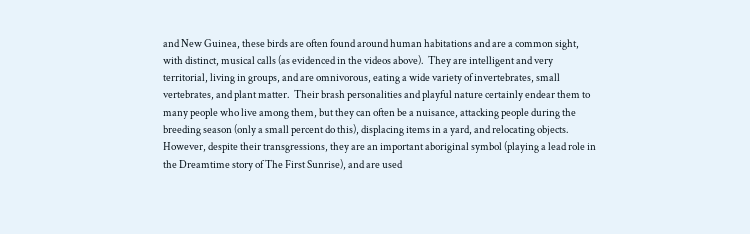and New Guinea, these birds are often found around human habitations and are a common sight, with distinct, musical calls (as evidenced in the videos above).  They are intelligent and very territorial, living in groups, and are omnivorous, eating a wide variety of invertebrates, small vertebrates, and plant matter.  Their brash personalities and playful nature certainly endear them to many people who live among them, but they can often be a nuisance, attacking people during the breeding season (only a small percent do this), displacing items in a yard, and relocating objects.  However, despite their transgressions, they are an important aboriginal symbol (playing a lead role in the Dreamtime story of The First Sunrise), and are used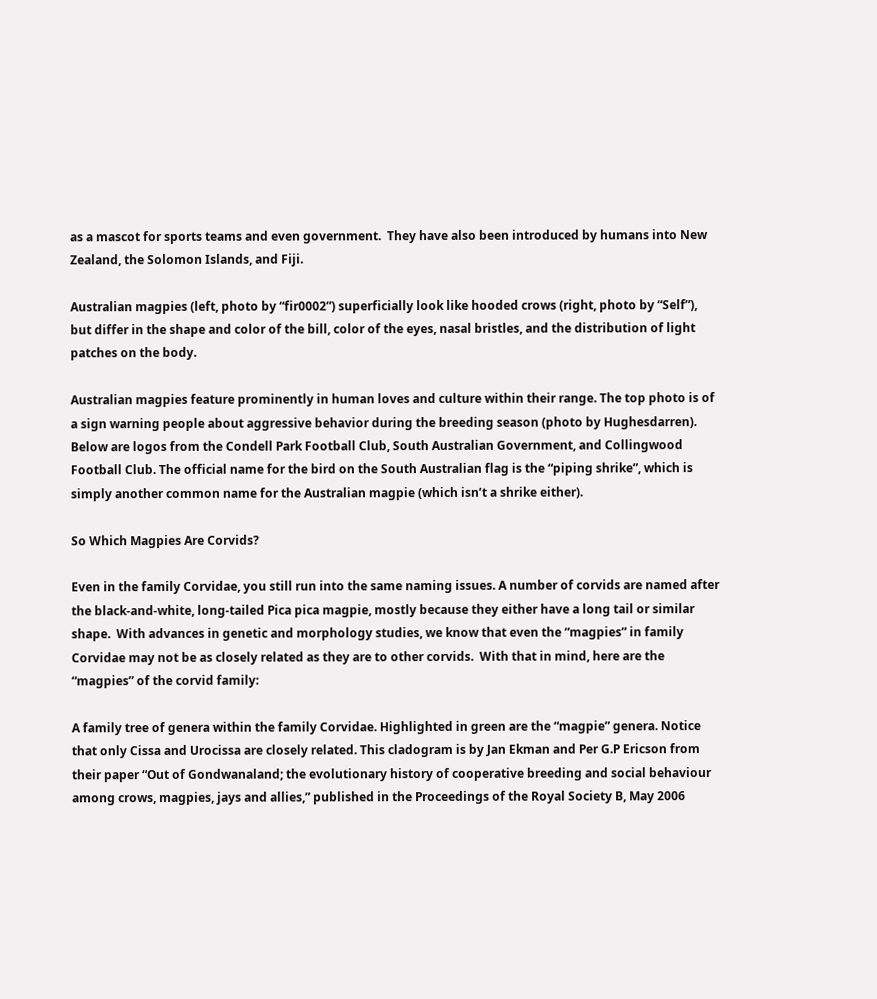as a mascot for sports teams and even government.  They have also been introduced by humans into New Zealand, the Solomon Islands, and Fiji.

Australian magpies (left, photo by “fir0002”) superficially look like hooded crows (right, photo by “Self”), but differ in the shape and color of the bill, color of the eyes, nasal bristles, and the distribution of light patches on the body.

Australian magpies feature prominently in human loves and culture within their range. The top photo is of a sign warning people about aggressive behavior during the breeding season (photo by Hughesdarren). Below are logos from the Condell Park Football Club, South Australian Government, and Collingwood Football Club. The official name for the bird on the South Australian flag is the “piping shrike”, which is simply another common name for the Australian magpie (which isn’t a shrike either).

So Which Magpies Are Corvids?

Even in the family Corvidae, you still run into the same naming issues. A number of corvids are named after the black-and-white, long-tailed Pica pica magpie, mostly because they either have a long tail or similar shape.  With advances in genetic and morphology studies, we know that even the “magpies” in family Corvidae may not be as closely related as they are to other corvids.  With that in mind, here are the “magpies” of the corvid family:

A family tree of genera within the family Corvidae. Highlighted in green are the “magpie” genera. Notice that only Cissa and Urocissa are closely related. This cladogram is by Jan Ekman and Per G.P Ericson from their paper “Out of Gondwanaland; the evolutionary history of cooperative breeding and social behaviour among crows, magpies, jays and allies,” published in the Proceedings of the Royal Society B, May 2006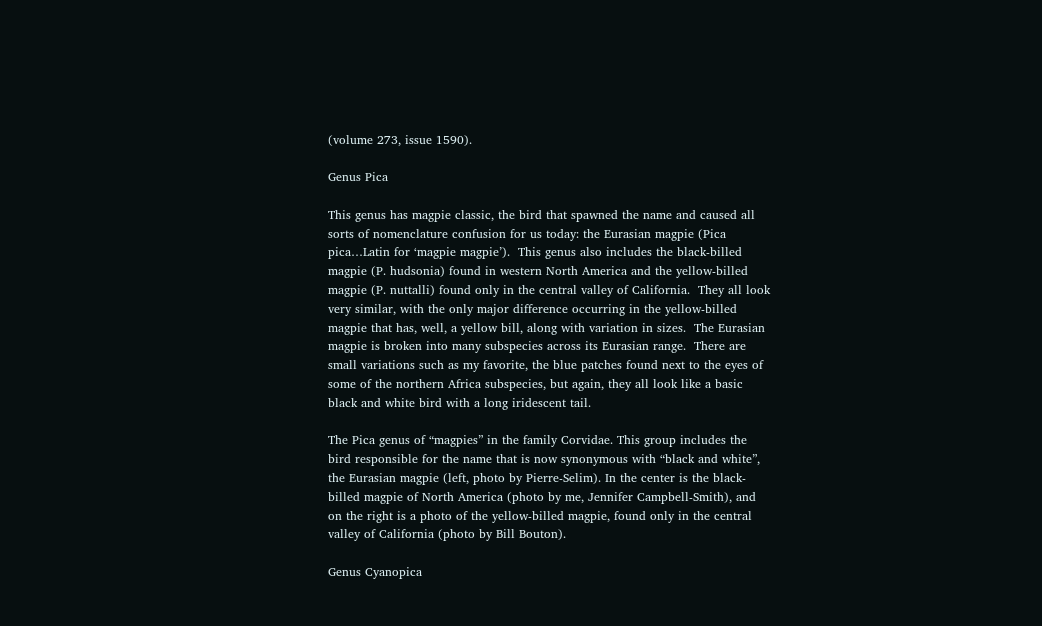(volume 273, issue 1590).

Genus Pica

This genus has magpie classic, the bird that spawned the name and caused all sorts of nomenclature confusion for us today: the Eurasian magpie (Pica pica…Latin for ‘magpie magpie’).  This genus also includes the black-billed magpie (P. hudsonia) found in western North America and the yellow-billed magpie (P. nuttalli) found only in the central valley of California.  They all look very similar, with the only major difference occurring in the yellow-billed magpie that has, well, a yellow bill, along with variation in sizes.  The Eurasian magpie is broken into many subspecies across its Eurasian range.  There are small variations such as my favorite, the blue patches found next to the eyes of some of the northern Africa subspecies, but again, they all look like a basic black and white bird with a long iridescent tail.

The Pica genus of “magpies” in the family Corvidae. This group includes the bird responsible for the name that is now synonymous with “black and white”, the Eurasian magpie (left, photo by Pierre-Selim). In the center is the black-billed magpie of North America (photo by me, Jennifer Campbell-Smith), and on the right is a photo of the yellow-billed magpie, found only in the central valley of California (photo by Bill Bouton).

Genus Cyanopica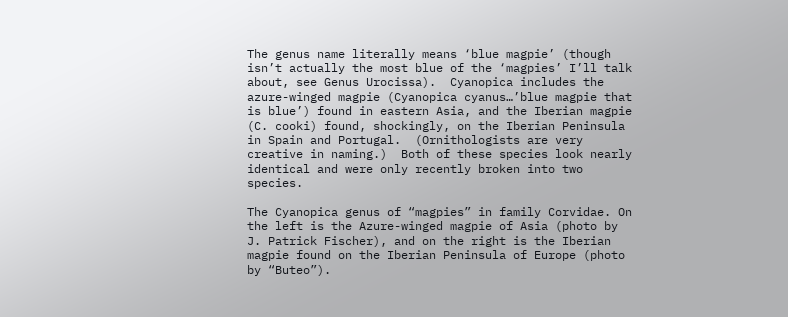The genus name literally means ‘blue magpie’ (though isn’t actually the most blue of the ‘magpies’ I’ll talk about, see Genus Urocissa).  Cyanopica includes the azure-winged magpie (Cyanopica cyanus…’blue magpie that is blue’) found in eastern Asia, and the Iberian magpie (C. cooki) found, shockingly, on the Iberian Peninsula in Spain and Portugal.  (Ornithologists are very creative in naming.)  Both of these species look nearly identical and were only recently broken into two species.

The Cyanopica genus of “magpies” in family Corvidae. On the left is the Azure-winged magpie of Asia (photo by J. Patrick Fischer), and on the right is the Iberian magpie found on the Iberian Peninsula of Europe (photo by “Buteo”).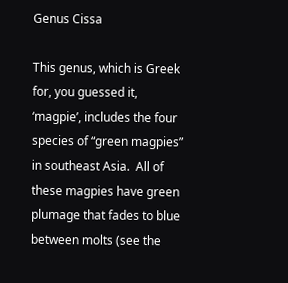Genus Cissa

This genus, which is Greek for, you guessed it, ‘magpie’, includes the four species of “green magpies” in southeast Asia.  All of these magpies have green plumage that fades to blue between molts (see the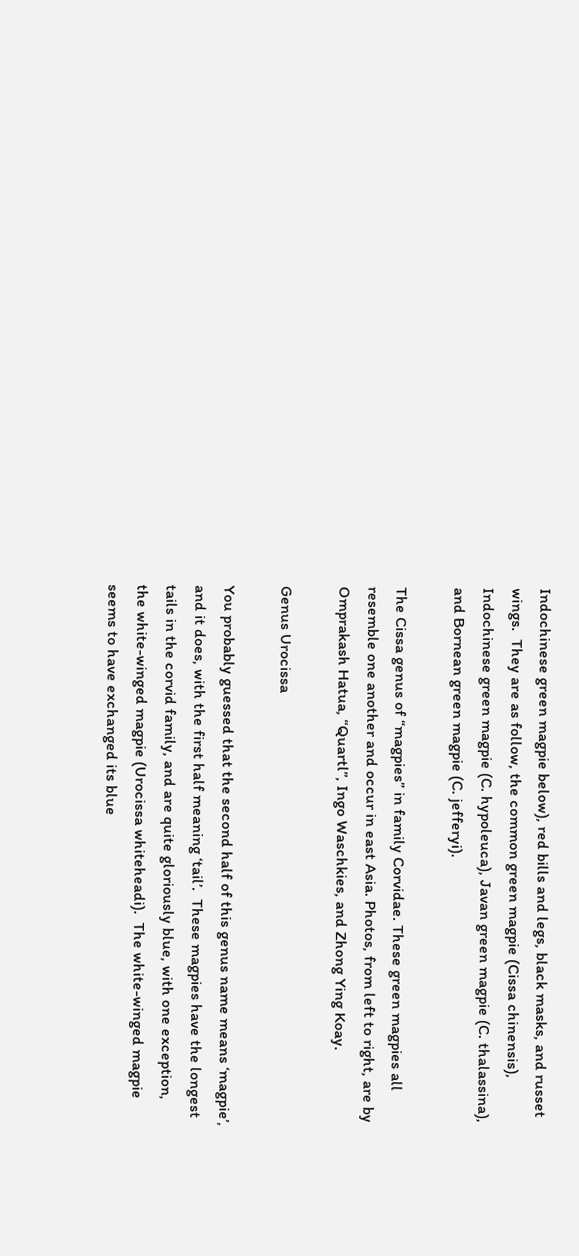Indochinese green magpie below), red bills and legs, black masks, and russet wings.  They are as follow, the common green magpie (Cissa chinensis), Indochinese green magpie (C. hypoleuca), Javan green magpie (C. thalassina), and Bornean green magpie (C. jefferyi).

The Cissa genus of “magpies” in family Corvidae. These green magpies all resemble one another and occur in east Asia. Photos, from left to right, are by Omprakash Hatua, “Quartl”, Ingo Waschkies, and Zhong Ying Koay.

Genus Urocissa

You probably guessed that the second half of this genus name means ‘magpie’, and it does, with the first half meaning ‘tail’.  These magpies have the longest tails in the corvid family, and are quite gloriously blue, with one exception, the white-winged magpie (Urocissa whiteheadi).  The white-winged magpie seems to have exchanged its blue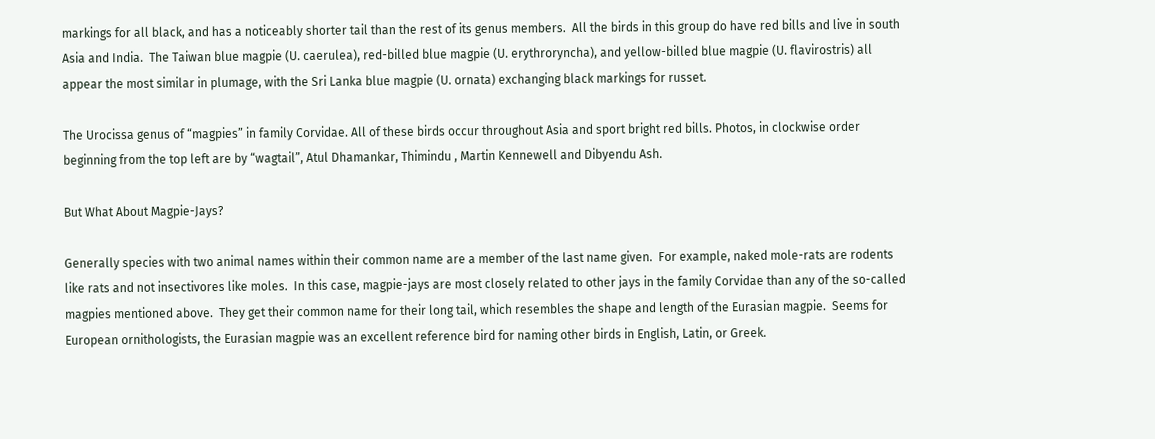markings for all black, and has a noticeably shorter tail than the rest of its genus members.  All the birds in this group do have red bills and live in south Asia and India.  The Taiwan blue magpie (U. caerulea), red-billed blue magpie (U. erythroryncha), and yellow-billed blue magpie (U. flavirostris) all appear the most similar in plumage, with the Sri Lanka blue magpie (U. ornata) exchanging black markings for russet.

The Urocissa genus of “magpies” in family Corvidae. All of these birds occur throughout Asia and sport bright red bills. Photos, in clockwise order beginning from the top left are by “wagtail”, Atul Dhamankar, Thimindu , Martin Kennewell and Dibyendu Ash.

But What About Magpie-Jays?

Generally species with two animal names within their common name are a member of the last name given.  For example, naked mole-rats are rodents like rats and not insectivores like moles.  In this case, magpie-jays are most closely related to other jays in the family Corvidae than any of the so-called magpies mentioned above.  They get their common name for their long tail, which resembles the shape and length of the Eurasian magpie.  Seems for European ornithologists, the Eurasian magpie was an excellent reference bird for naming other birds in English, Latin, or Greek.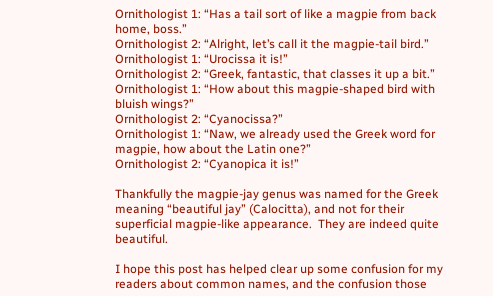Ornithologist 1: “Has a tail sort of like a magpie from back home, boss.”
Ornithologist 2: “Alright, let’s call it the magpie-tail bird.”
Ornithologist 1: “Urocissa it is!”
Ornithologist 2: “Greek, fantastic, that classes it up a bit.”
Ornithologist 1: “How about this magpie-shaped bird with bluish wings?”
Ornithologist 2: “Cyanocissa?”
Ornithologist 1: “Naw, we already used the Greek word for magpie, how about the Latin one?”
Ornithologist 2: “Cyanopica it is!”

Thankfully the magpie-jay genus was named for the Greek meaning “beautiful jay” (Calocitta), and not for their superficial magpie-like appearance.  They are indeed quite beautiful.

I hope this post has helped clear up some confusion for my readers about common names, and the confusion those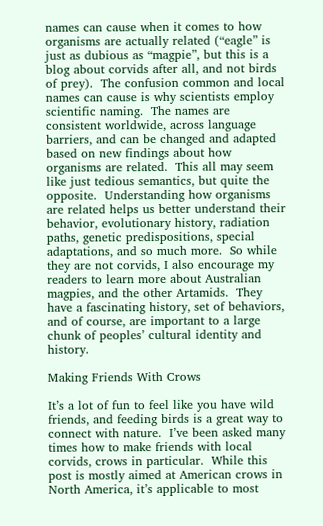names can cause when it comes to how organisms are actually related (“eagle” is just as dubious as “magpie”, but this is a blog about corvids after all, and not birds of prey).  The confusion common and local names can cause is why scientists employ scientific naming.  The names are consistent worldwide, across language barriers, and can be changed and adapted based on new findings about how organisms are related.  This all may seem like just tedious semantics, but quite the opposite.  Understanding how organisms are related helps us better understand their behavior, evolutionary history, radiation paths, genetic predispositions, special adaptations, and so much more.  So while they are not corvids, I also encourage my readers to learn more about Australian magpies, and the other Artamids.  They have a fascinating history, set of behaviors, and of course, are important to a large chunk of peoples’ cultural identity and history.

Making Friends With Crows

It’s a lot of fun to feel like you have wild friends, and feeding birds is a great way to connect with nature.  I’ve been asked many times how to make friends with local corvids, crows in particular.  While this post is mostly aimed at American crows in North America, it’s applicable to most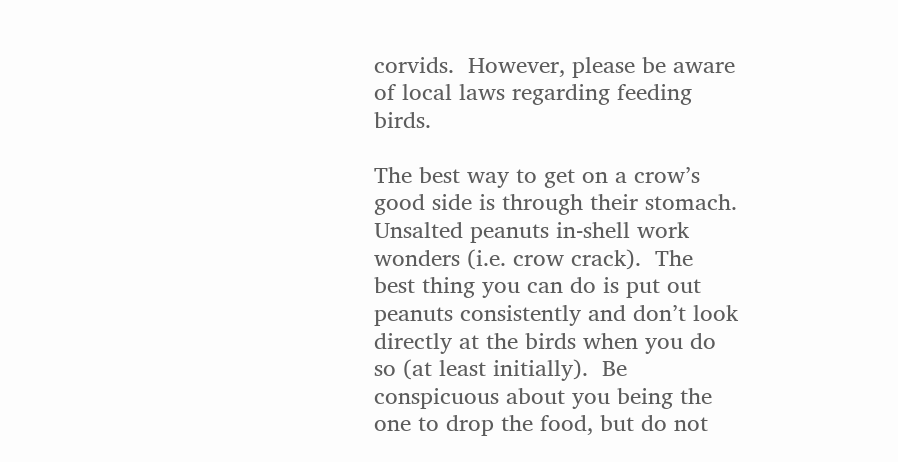corvids.  However, please be aware of local laws regarding feeding birds.

The best way to get on a crow’s good side is through their stomach.  Unsalted peanuts in-shell work wonders (i.e. crow crack).  The best thing you can do is put out peanuts consistently and don’t look directly at the birds when you do so (at least initially).  Be conspicuous about you being the one to drop the food, but do not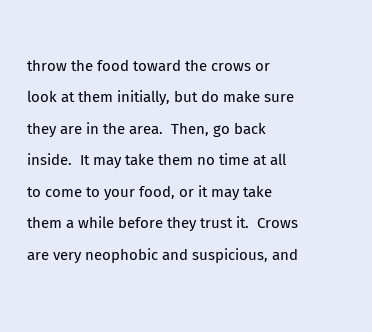throw the food toward the crows or look at them initially, but do make sure they are in the area.  Then, go back inside.  It may take them no time at all to come to your food, or it may take them a while before they trust it.  Crows are very neophobic and suspicious, and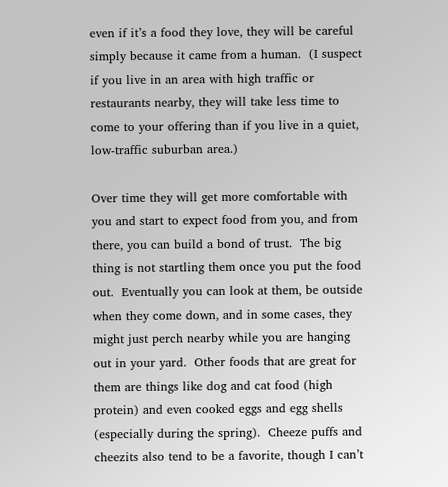even if it’s a food they love, they will be careful simply because it came from a human.  (I suspect if you live in an area with high traffic or restaurants nearby, they will take less time to come to your offering than if you live in a quiet, low-traffic suburban area.)

Over time they will get more comfortable with you and start to expect food from you, and from there, you can build a bond of trust.  The big thing is not startling them once you put the food out.  Eventually you can look at them, be outside when they come down, and in some cases, they might just perch nearby while you are hanging out in your yard.  Other foods that are great for them are things like dog and cat food (high protein) and even cooked eggs and egg shells (especially during the spring).  Cheeze puffs and cheezits also tend to be a favorite, though I can’t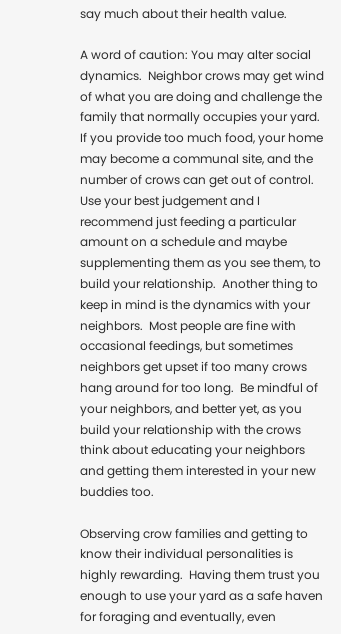say much about their health value.

A word of caution: You may alter social dynamics.  Neighbor crows may get wind of what you are doing and challenge the family that normally occupies your yard.  If you provide too much food, your home may become a communal site, and the number of crows can get out of control.  Use your best judgement and I recommend just feeding a particular amount on a schedule and maybe supplementing them as you see them, to build your relationship.  Another thing to keep in mind is the dynamics with your neighbors.  Most people are fine with occasional feedings, but sometimes neighbors get upset if too many crows hang around for too long.  Be mindful of your neighbors, and better yet, as you build your relationship with the crows think about educating your neighbors and getting them interested in your new buddies too.

Observing crow families and getting to know their individual personalities is highly rewarding.  Having them trust you enough to use your yard as a safe haven for foraging and eventually, even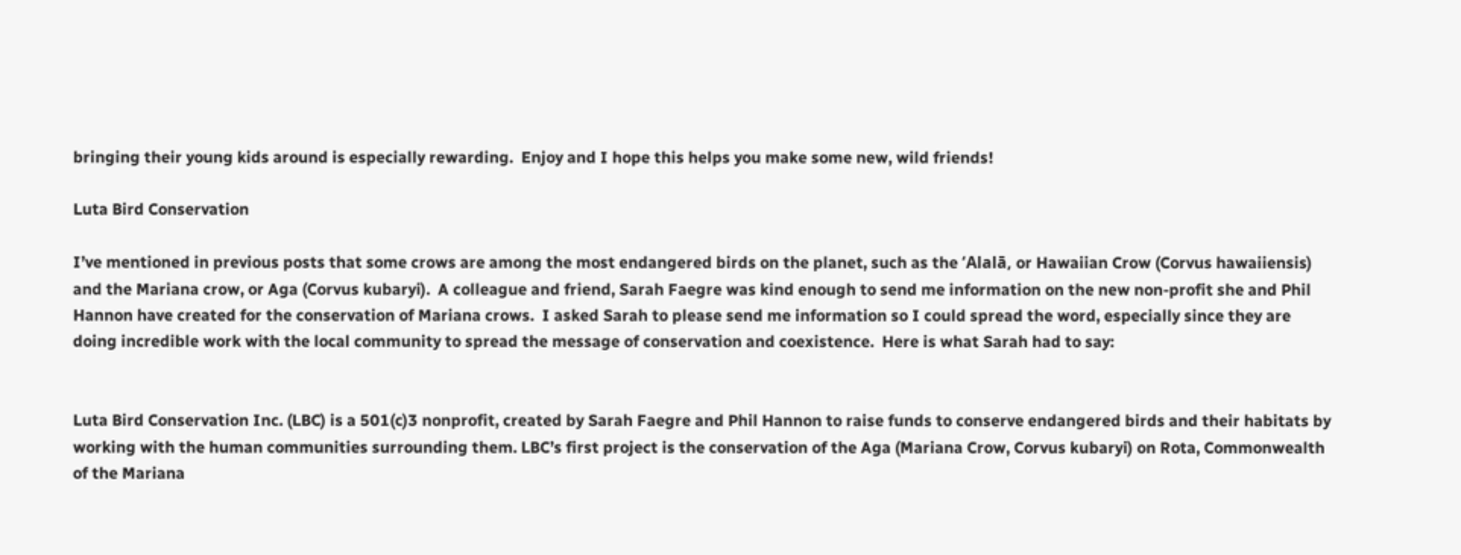bringing their young kids around is especially rewarding.  Enjoy and I hope this helps you make some new, wild friends!

Luta Bird Conservation

I’ve mentioned in previous posts that some crows are among the most endangered birds on the planet, such as the ʻAlalā, or Hawaiian Crow (Corvus hawaiiensis) and the Mariana crow, or Aga (Corvus kubaryi).  A colleague and friend, Sarah Faegre was kind enough to send me information on the new non-profit she and Phil Hannon have created for the conservation of Mariana crows.  I asked Sarah to please send me information so I could spread the word, especially since they are doing incredible work with the local community to spread the message of conservation and coexistence.  Here is what Sarah had to say:


Luta Bird Conservation Inc. (LBC) is a 501(c)3 nonprofit, created by Sarah Faegre and Phil Hannon to raise funds to conserve endangered birds and their habitats by working with the human communities surrounding them. LBC’s first project is the conservation of the Aga (Mariana Crow, Corvus kubaryi) on Rota, Commonwealth of the Mariana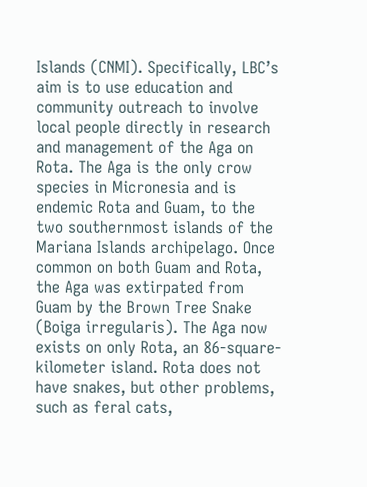Islands (CNMI). Specifically, LBC’s aim is to use education and community outreach to involve local people directly in research and management of the Aga on Rota. The Aga is the only crow species in Micronesia and is endemic Rota and Guam, to the two southernmost islands of the Mariana Islands archipelago. Once common on both Guam and Rota, the Aga was extirpated from Guam by the Brown Tree Snake (Boiga irregularis). The Aga now exists on only Rota, an 86-square-kilometer island. Rota does not have snakes, but other problems, such as feral cats,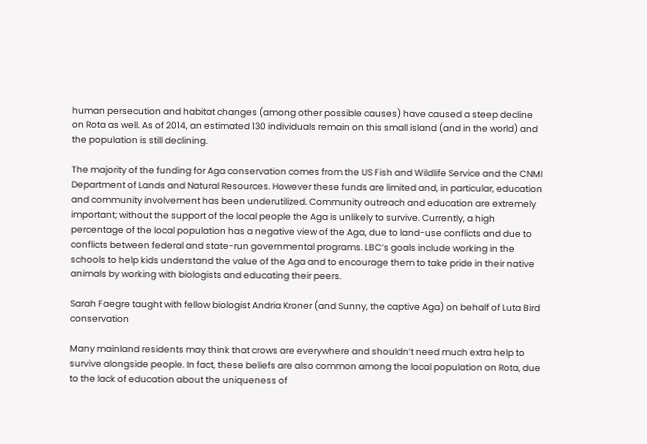human persecution and habitat changes (among other possible causes) have caused a steep decline on Rota as well. As of 2014, an estimated 130 individuals remain on this small island (and in the world) and the population is still declining.

The majority of the funding for Aga conservation comes from the US Fish and Wildlife Service and the CNMI Department of Lands and Natural Resources. However these funds are limited and, in particular, education and community involvement has been underutilized. Community outreach and education are extremely important; without the support of the local people the Aga is unlikely to survive. Currently, a high percentage of the local population has a negative view of the Aga, due to land-use conflicts and due to conflicts between federal and state-run governmental programs. LBC’s goals include working in the schools to help kids understand the value of the Aga and to encourage them to take pride in their native animals by working with biologists and educating their peers.

Sarah Faegre taught with fellow biologist Andria Kroner (and Sunny, the captive Aga) on behalf of Luta Bird conservation

Many mainland residents may think that crows are everywhere and shouldn’t need much extra help to survive alongside people. In fact, these beliefs are also common among the local population on Rota, due to the lack of education about the uniqueness of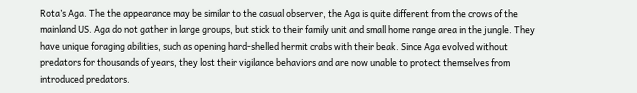Rota’s Aga. The the appearance may be similar to the casual observer, the Aga is quite different from the crows of the mainland US. Aga do not gather in large groups, but stick to their family unit and small home range area in the jungle. They have unique foraging abilities, such as opening hard-shelled hermit crabs with their beak. Since Aga evolved without predators for thousands of years, they lost their vigilance behaviors and are now unable to protect themselves from introduced predators.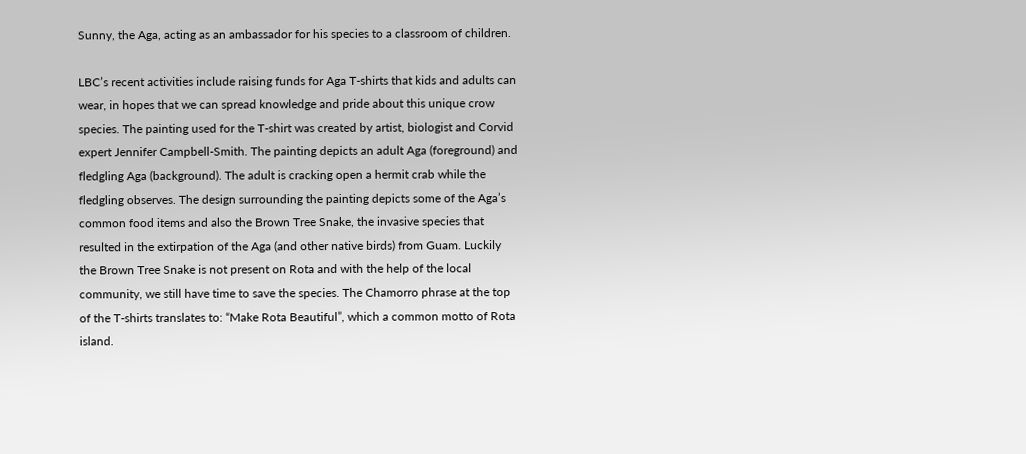Sunny, the Aga, acting as an ambassador for his species to a classroom of children.

LBC’s recent activities include raising funds for Aga T-shirts that kids and adults can wear, in hopes that we can spread knowledge and pride about this unique crow species. The painting used for the T-shirt was created by artist, biologist and Corvid expert Jennifer Campbell-Smith. The painting depicts an adult Aga (foreground) and fledgling Aga (background). The adult is cracking open a hermit crab while the fledgling observes. The design surrounding the painting depicts some of the Aga’s common food items and also the Brown Tree Snake, the invasive species that resulted in the extirpation of the Aga (and other native birds) from Guam. Luckily the Brown Tree Snake is not present on Rota and with the help of the local community, we still have time to save the species. The Chamorro phrase at the top of the T-shirts translates to: “Make Rota Beautiful”, which a common motto of Rota island.